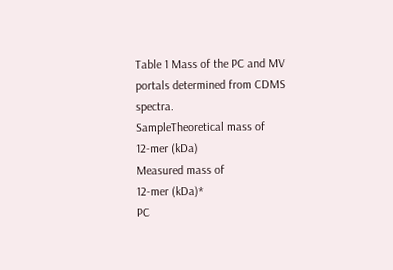Table 1 Mass of the PC and MV portals determined from CDMS spectra.
SampleTheoretical mass of
12-mer (kDa)
Measured mass of
12-mer (kDa)*
PC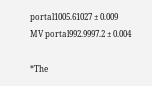portal1005.61027 ± 0.009
MV portal992.9997.2 ± 0.004

*The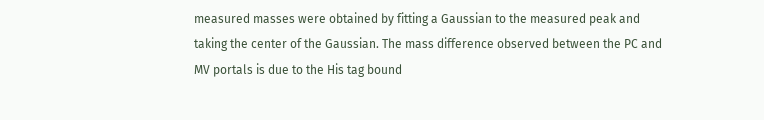measured masses were obtained by fitting a Gaussian to the measured peak and taking the center of the Gaussian. The mass difference observed between the PC and MV portals is due to the His tag bound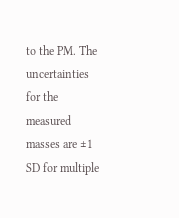to the PM. The uncertainties for the measured masses are ±1 SD for multiple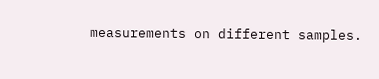measurements on different samples.